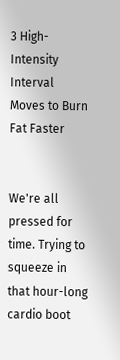3 High-Intensity Interval Moves to Burn Fat Faster


We're all pressed for time. Trying to squeeze in that hour-long cardio boot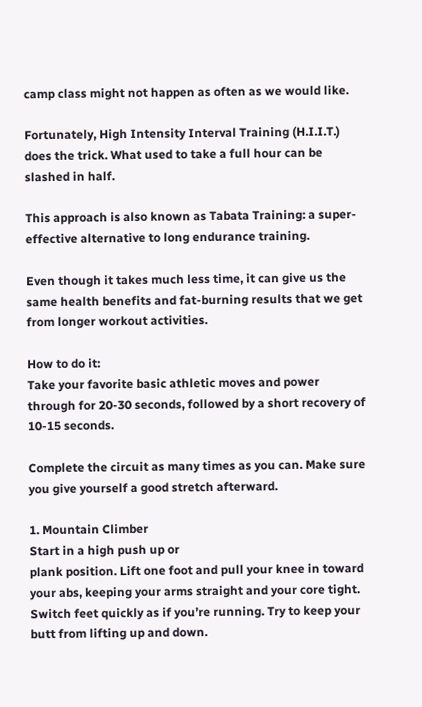camp class might not happen as often as we would like.

Fortunately, High Intensity Interval Training (H.I.I.T.) does the trick. What used to take a full hour can be slashed in half.

This approach is also known as Tabata Training: a super-effective alternative to long endurance training.

Even though it takes much less time, it can give us the same health benefits and fat-burning results that we get from longer workout activities.

How to do it:
Take your favorite basic athletic moves and power through for 20-30 seconds, followed by a short recovery of 10-15 seconds.

Complete the circuit as many times as you can. Make sure you give yourself a good stretch afterward.

1. Mountain Climber
Start in a high push up or
plank position. Lift one foot and pull your knee in toward your abs, keeping your arms straight and your core tight. Switch feet quickly as if you’re running. Try to keep your butt from lifting up and down.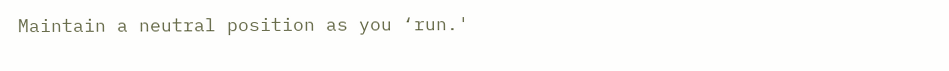Maintain a neutral position as you ‘run.'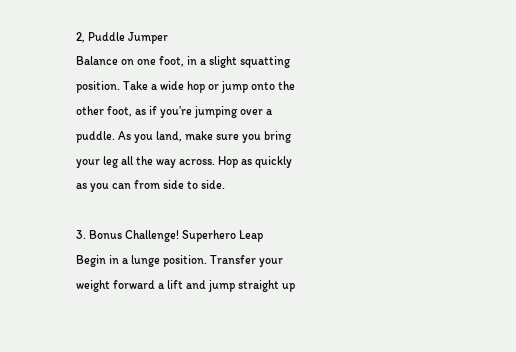2, Puddle Jumper
Balance on one foot, in a slight squatting position. Take a wide hop or jump onto the other foot, as if you’re jumping over a puddle. As you land, make sure you bring your leg all the way across. Hop as quickly as you can from side to side.

3. Bonus Challenge! Superhero Leap
Begin in a lunge position. Transfer your weight forward a lift and jump straight up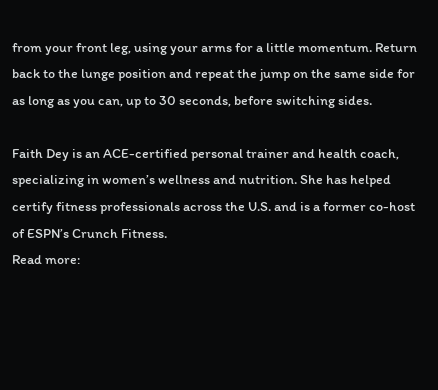from your front leg, using your arms for a little momentum. Return back to the lunge position and repeat the jump on the same side for as long as you can, up to 30 seconds, before switching sides.

Faith Dey is an ACE-certified personal trainer and health coach, specializing in women’s wellness and nutrition. She has helped certify fitness professionals across the U.S. and is a former co-host of ESPN’s Crunch Fitness.
Read more: